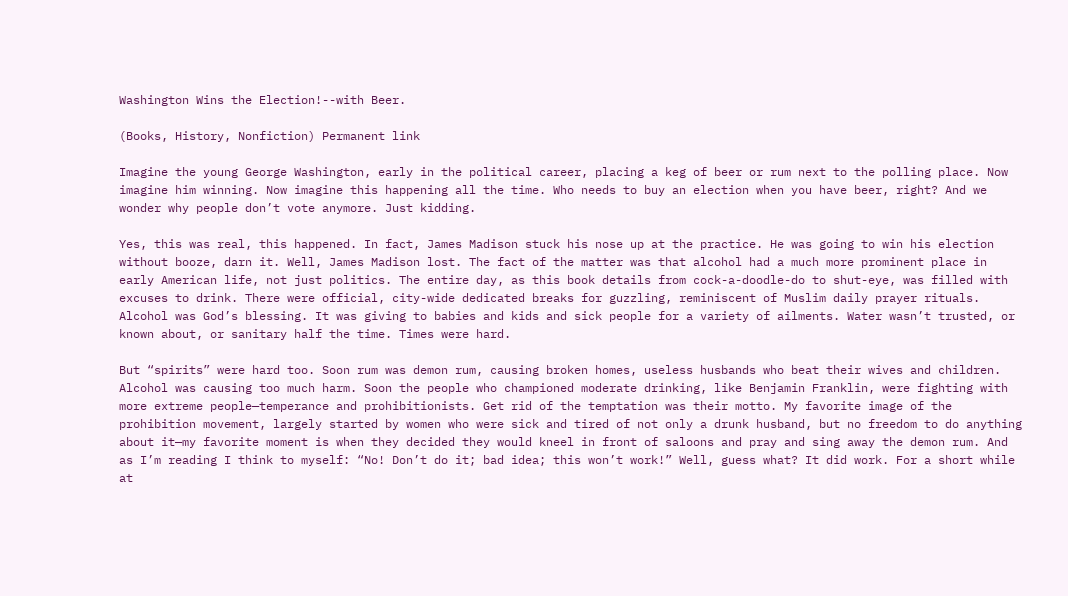Washington Wins the Election!--with Beer.

(Books, History, Nonfiction) Permanent link

Imagine the young George Washington, early in the political career, placing a keg of beer or rum next to the polling place. Now imagine him winning. Now imagine this happening all the time. Who needs to buy an election when you have beer, right? And we wonder why people don’t vote anymore. Just kidding.

Yes, this was real, this happened. In fact, James Madison stuck his nose up at the practice. He was going to win his election without booze, darn it. Well, James Madison lost. The fact of the matter was that alcohol had a much more prominent place in early American life, not just politics. The entire day, as this book details from cock-a-doodle-do to shut-eye, was filled with excuses to drink. There were official, city-wide dedicated breaks for guzzling, reminiscent of Muslim daily prayer rituals. Alcohol was God’s blessing. It was giving to babies and kids and sick people for a variety of ailments. Water wasn’t trusted, or known about, or sanitary half the time. Times were hard.

But “spirits” were hard too. Soon rum was demon rum, causing broken homes, useless husbands who beat their wives and children. Alcohol was causing too much harm. Soon the people who championed moderate drinking, like Benjamin Franklin, were fighting with more extreme people—temperance and prohibitionists. Get rid of the temptation was their motto. My favorite image of the prohibition movement, largely started by women who were sick and tired of not only a drunk husband, but no freedom to do anything about it—my favorite moment is when they decided they would kneel in front of saloons and pray and sing away the demon rum. And as I’m reading I think to myself: “No! Don’t do it; bad idea; this won’t work!” Well, guess what? It did work. For a short while at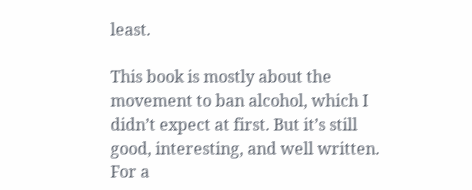least.

This book is mostly about the movement to ban alcohol, which I didn’t expect at first. But it’s still good, interesting, and well written. For a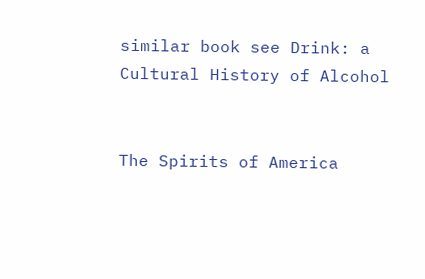similar book see Drink: a Cultural History of Alcohol


The Spirits of America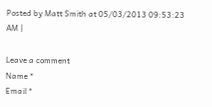Posted by Matt Smith at 05/03/2013 09:53:23 AM |

Leave a comment
Name *
Email *